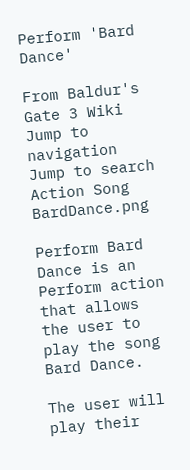Perform 'Bard Dance'

From Baldur's Gate 3 Wiki
Jump to navigation Jump to search
Action Song BardDance.png

Perform Bard Dance is an Perform action that allows the user to play the song Bard Dance.

The user will play their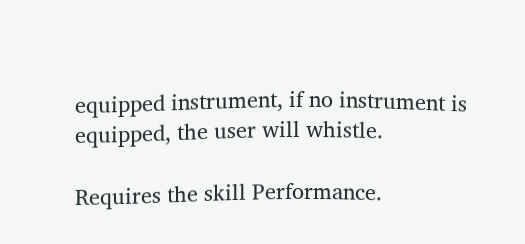equipped instrument, if no instrument is equipped, the user will whistle.

Requires the skill Performance.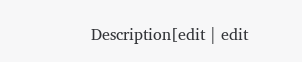Description[edit | edit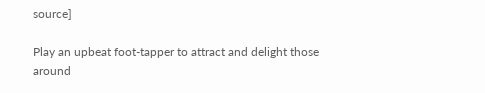source]

Play an upbeat foot-tapper to attract and delight those around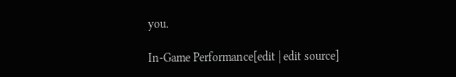you.

In-Game Performance[edit | edit source]